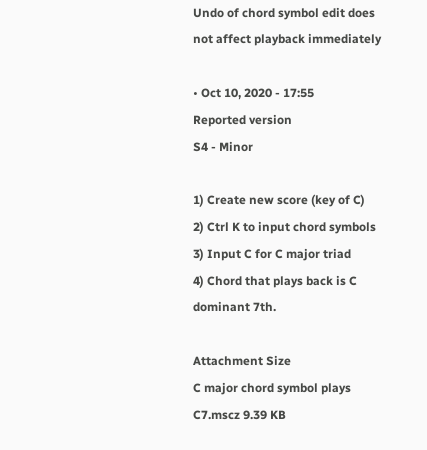Undo of chord symbol edit does not affect playback immediately

• Oct 10, 2020 - 17:55
Reported version
S4 - Minor

1) Create new score (key of C)
2) Ctrl K to input chord symbols
3) Input C for C major triad
4) Chord that plays back is C dominant 7th.

Attachment Size
C major chord symbol plays C7.mscz 9.39 KB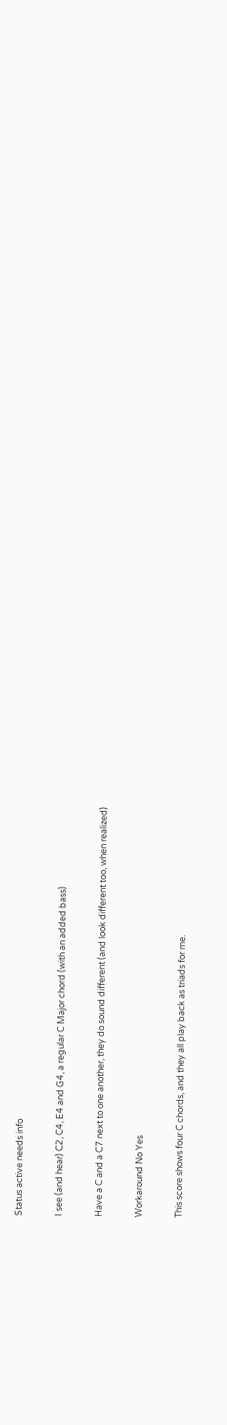Status active needs info

I see (and hear) C2, C4, E4 and G4, a regular C Major chord (with an added bass)

Have a C and a C7 next to one another, they do sound different (and look different too, when realized)

Workaround No Yes

This score shows four C chords, and they all play back as triads for me.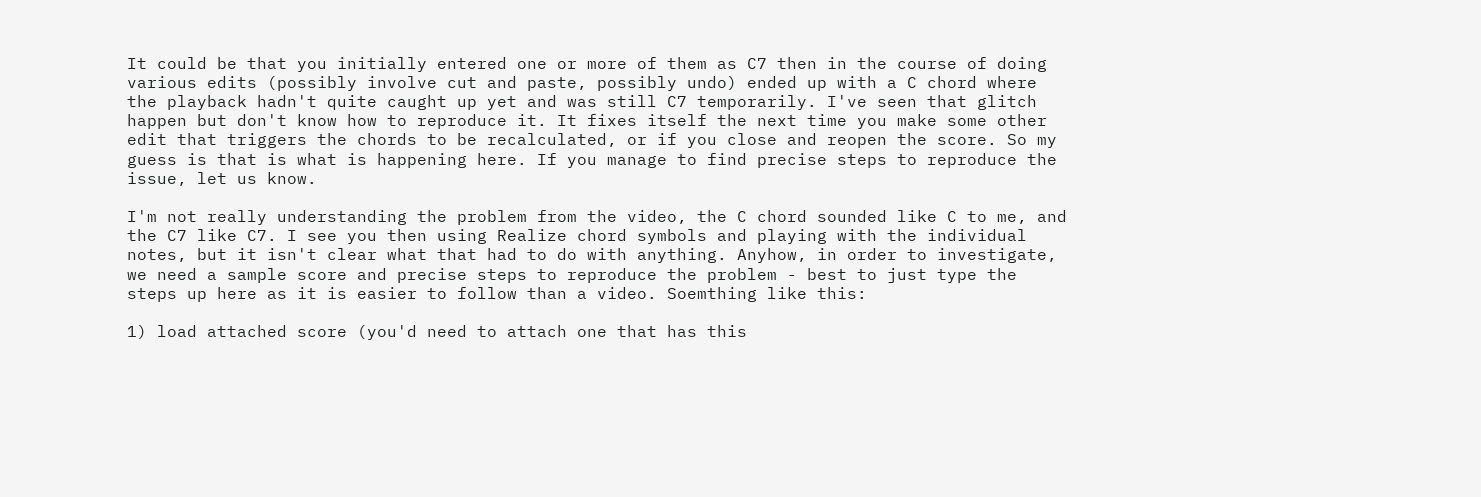It could be that you initially entered one or more of them as C7 then in the course of doing various edits (possibly involve cut and paste, possibly undo) ended up with a C chord where the playback hadn't quite caught up yet and was still C7 temporarily. I've seen that glitch happen but don't know how to reproduce it. It fixes itself the next time you make some other edit that triggers the chords to be recalculated, or if you close and reopen the score. So my guess is that is what is happening here. If you manage to find precise steps to reproduce the issue, let us know.

I'm not really understanding the problem from the video, the C chord sounded like C to me, and the C7 like C7. I see you then using Realize chord symbols and playing with the individual notes, but it isn't clear what that had to do with anything. Anyhow, in order to investigate, we need a sample score and precise steps to reproduce the problem - best to just type the steps up here as it is easier to follow than a video. Soemthing like this:

1) load attached score (you'd need to attach one that has this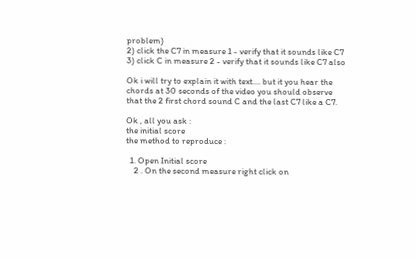problem)
2) click the C7 in measure 1 - verify that it sounds like C7
3) click C in measure 2 - verify that it sounds like C7 also

Ok i will try to explain it with text.... but it you hear the chords at 30 seconds of the video you should observe that the 2 first chord sound C and the last C7 like a C7.

Ok , all you ask :
the initial score
the method to reproduce :

  1. Open Initial score
    2 . On the second measure right click on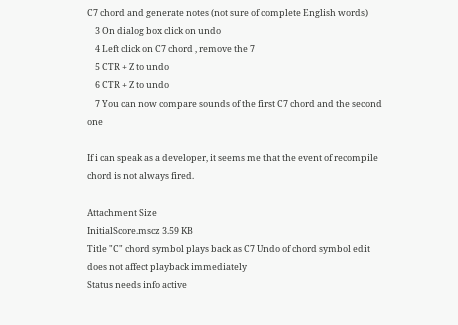C7 chord and generate notes (not sure of complete English words)
    3 On dialog box click on undo
    4 Left click on C7 chord , remove the 7
    5 CTR + Z to undo
    6 CTR + Z to undo
    7 You can now compare sounds of the first C7 chord and the second one

If i can speak as a developer, it seems me that the event of recompile chord is not always fired.

Attachment Size
InitialScore.mscz 3.59 KB
Title "C" chord symbol plays back as C7 Undo of chord symbol edit does not affect playback immediately
Status needs info active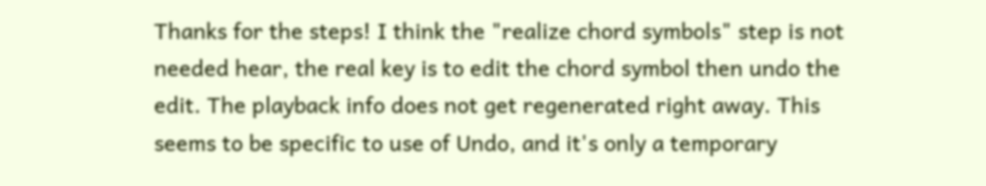Thanks for the steps! I think the "realize chord symbols" step is not needed hear, the real key is to edit the chord symbol then undo the edit. The playback info does not get regenerated right away. This seems to be specific to use of Undo, and it's only a temporary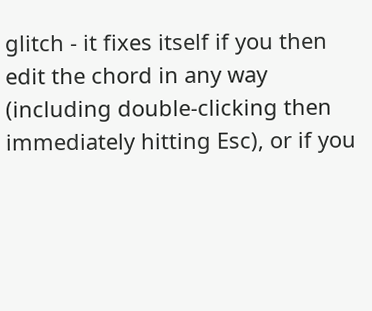glitch - it fixes itself if you then edit the chord in any way (including double-clicking then immediately hitting Esc), or if you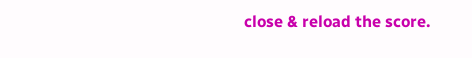close & reload the score.